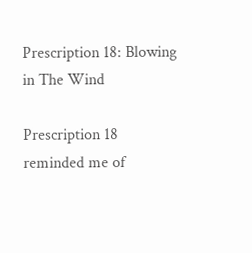Prescription 18: Blowing in The Wind

Prescription 18 reminded me of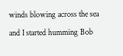winds blowing across the sea and I started humming Bob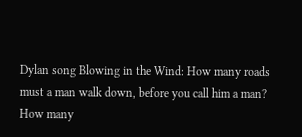Dylan song Blowing in the Wind: How many roads must a man walk down, before you call him a man? How many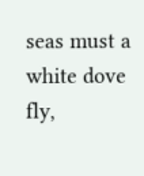seas must a white dove fly,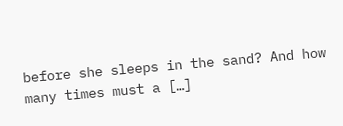before she sleeps in the sand? And how many times must a […]